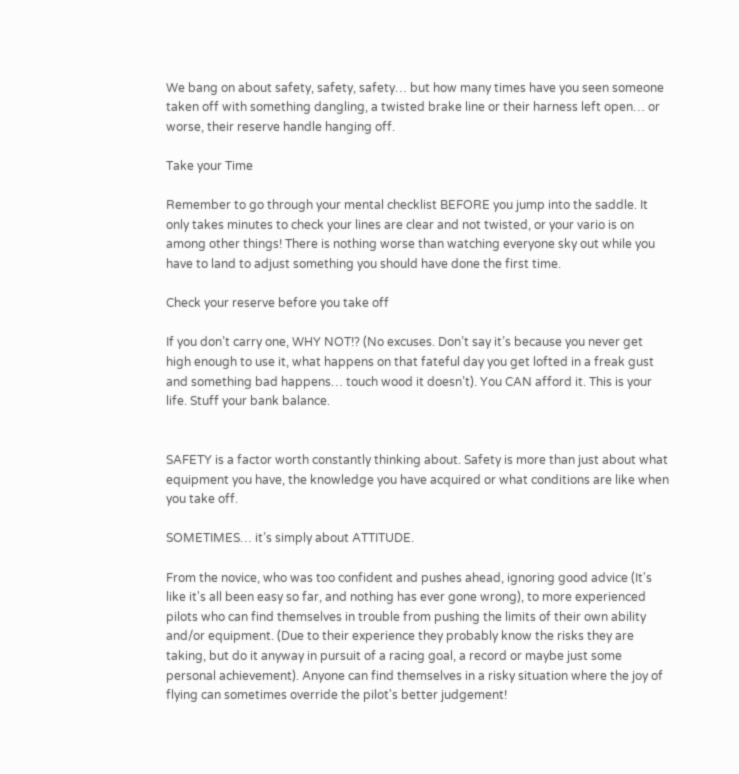We bang on about safety, safety, safety… but how many times have you seen someone taken off with something dangling, a twisted brake line or their harness left open… or worse, their reserve handle hanging off.

Take your Time

Remember to go through your mental checklist BEFORE you jump into the saddle. It only takes minutes to check your lines are clear and not twisted, or your vario is on among other things! There is nothing worse than watching everyone sky out while you have to land to adjust something you should have done the first time.

Check your reserve before you take off

If you don’t carry one, WHY NOT!? (No excuses. Don’t say it’s because you never get high enough to use it, what happens on that fateful day you get lofted in a freak gust and something bad happens… touch wood it doesn’t). You CAN afford it. This is your life. Stuff your bank balance.


SAFETY is a factor worth constantly thinking about. Safety is more than just about what equipment you have, the knowledge you have acquired or what conditions are like when you take off.

SOMETIMES… it’s simply about ATTITUDE.

From the novice, who was too confident and pushes ahead, ignoring good advice (It's like it's all been easy so far, and nothing has ever gone wrong), to more experienced pilots who can find themselves in trouble from pushing the limits of their own ability and/or equipment. (Due to their experience they probably know the risks they are taking, but do it anyway in pursuit of a racing goal, a record or maybe just some personal achievement). Anyone can find themselves in a risky situation where the joy of flying can sometimes override the pilot's better judgement!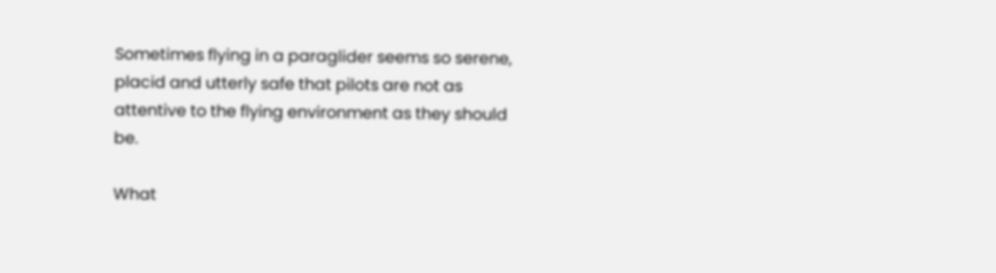Sometimes flying in a paraglider seems so serene, placid and utterly safe that pilots are not as attentive to the flying environment as they should be.

What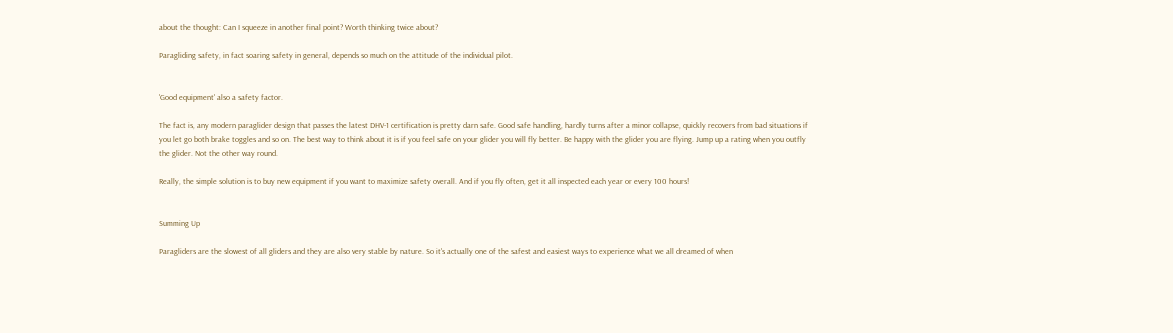about the thought: Can I squeeze in another final point? Worth thinking twice about?

Paragliding safety, in fact soaring safety in general, depends so much on the attitude of the individual pilot.


'Good equipment' also a safety factor.

The fact is, any modern paraglider design that passes the latest DHV-1 certification is pretty darn safe. Good safe handling, hardly turns after a minor collapse, quickly recovers from bad situations if you let go both brake toggles and so on. The best way to think about it is if you feel safe on your glider you will fly better. Be happy with the glider you are flying. Jump up a rating when you outfly the glider. Not the other way round.

Really, the simple solution is to buy new equipment if you want to maximize safety overall. And if you fly often, get it all inspected each year or every 100 hours!


Summing Up

Paragliders are the slowest of all gliders and they are also very stable by nature. So it's actually one of the safest and easiest ways to experience what we all dreamed of when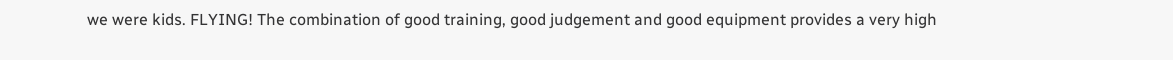we were kids. FLYING! The combination of good training, good judgement and good equipment provides a very high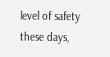level of safety these days,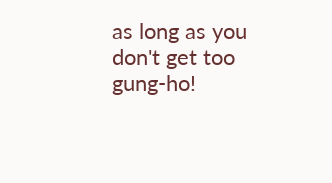as long as you don't get too gung-ho!